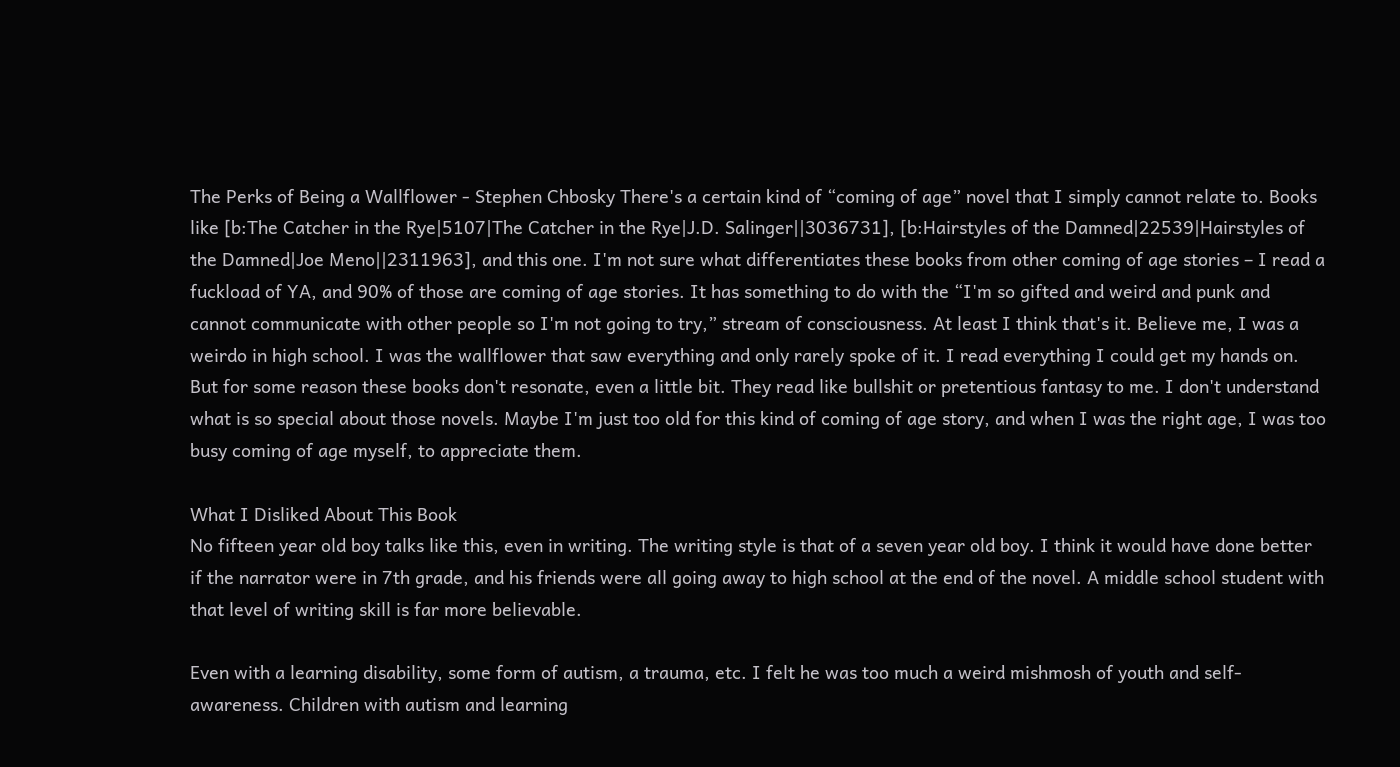The Perks of Being a Wallflower - Stephen Chbosky There's a certain kind of “coming of age” novel that I simply cannot relate to. Books like [b:The Catcher in the Rye|5107|The Catcher in the Rye|J.D. Salinger||3036731], [b:Hairstyles of the Damned|22539|Hairstyles of the Damned|Joe Meno||2311963], and this one. I'm not sure what differentiates these books from other coming of age stories – I read a fuckload of YA, and 90% of those are coming of age stories. It has something to do with the “I'm so gifted and weird and punk and cannot communicate with other people so I'm not going to try,” stream of consciousness. At least I think that's it. Believe me, I was a weirdo in high school. I was the wallflower that saw everything and only rarely spoke of it. I read everything I could get my hands on. But for some reason these books don't resonate, even a little bit. They read like bullshit or pretentious fantasy to me. I don't understand what is so special about those novels. Maybe I'm just too old for this kind of coming of age story, and when I was the right age, I was too busy coming of age myself, to appreciate them.

What I Disliked About This Book
No fifteen year old boy talks like this, even in writing. The writing style is that of a seven year old boy. I think it would have done better if the narrator were in 7th grade, and his friends were all going away to high school at the end of the novel. A middle school student with that level of writing skill is far more believable.

Even with a learning disability, some form of autism, a trauma, etc. I felt he was too much a weird mishmosh of youth and self-awareness. Children with autism and learning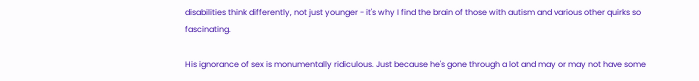disabilities think differently, not just younger - it's why I find the brain of those with autism and various other quirks so fascinating.

His ignorance of sex is monumentally ridiculous. Just because he's gone through a lot and may or may not have some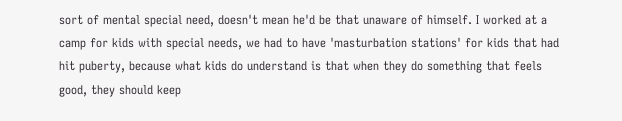sort of mental special need, doesn't mean he'd be that unaware of himself. I worked at a camp for kids with special needs, we had to have 'masturbation stations' for kids that had hit puberty, because what kids do understand is that when they do something that feels good, they should keep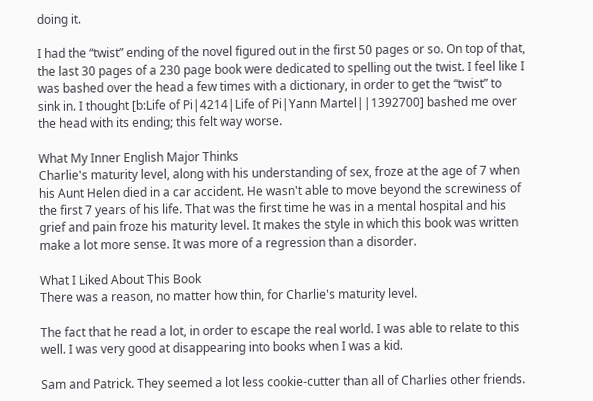doing it.

I had the “twist” ending of the novel figured out in the first 50 pages or so. On top of that, the last 30 pages of a 230 page book were dedicated to spelling out the twist. I feel like I was bashed over the head a few times with a dictionary, in order to get the “twist” to sink in. I thought [b:Life of Pi|4214|Life of Pi|Yann Martel||1392700] bashed me over the head with its ending; this felt way worse.

What My Inner English Major Thinks
Charlie's maturity level, along with his understanding of sex, froze at the age of 7 when his Aunt Helen died in a car accident. He wasn't able to move beyond the screwiness of the first 7 years of his life. That was the first time he was in a mental hospital and his grief and pain froze his maturity level. It makes the style in which this book was written make a lot more sense. It was more of a regression than a disorder.

What I Liked About This Book
There was a reason, no matter how thin, for Charlie's maturity level.

The fact that he read a lot, in order to escape the real world. I was able to relate to this well. I was very good at disappearing into books when I was a kid.

Sam and Patrick. They seemed a lot less cookie-cutter than all of Charlies other friends.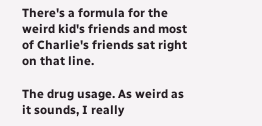There's a formula for the weird kid's friends and most of Charlie's friends sat right on that line.

The drug usage. As weird as it sounds, I really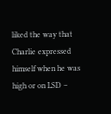liked the way that Charlie expressed himself when he was high or on LSD –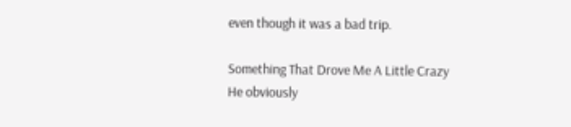even though it was a bad trip.

Something That Drove Me A Little Crazy
He obviously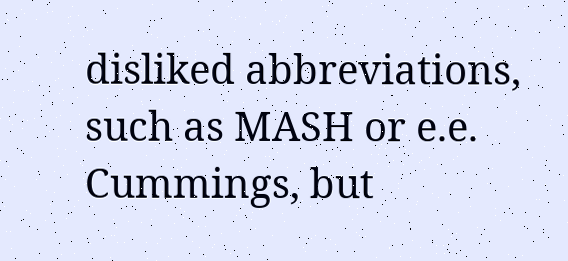disliked abbreviations, such as MASH or e.e. Cummings, but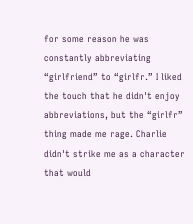for some reason he was constantly abbreviating “girlfriend” to “girlfr.” I liked the touch that he didn't enjoy abbreviations, but the “girlfr” thing made me rage. Charlie didn't strike me as a character that would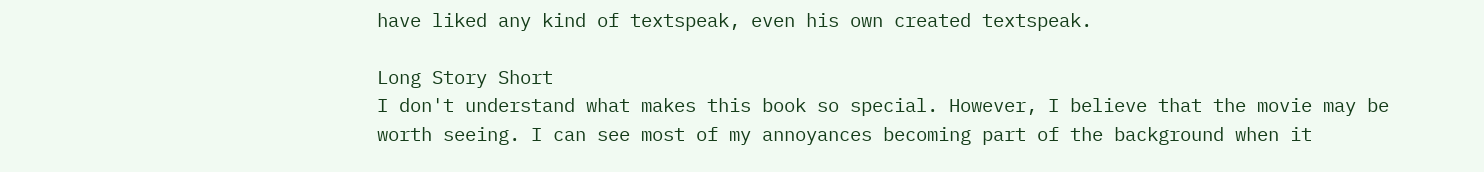have liked any kind of textspeak, even his own created textspeak.

Long Story Short
I don't understand what makes this book so special. However, I believe that the movie may be worth seeing. I can see most of my annoyances becoming part of the background when it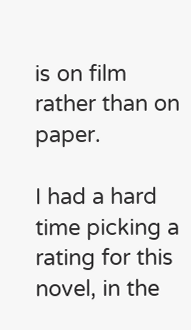is on film rather than on paper.

I had a hard time picking a rating for this novel, in the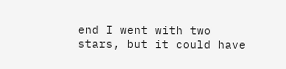end I went with two stars, but it could have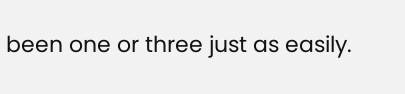been one or three just as easily.